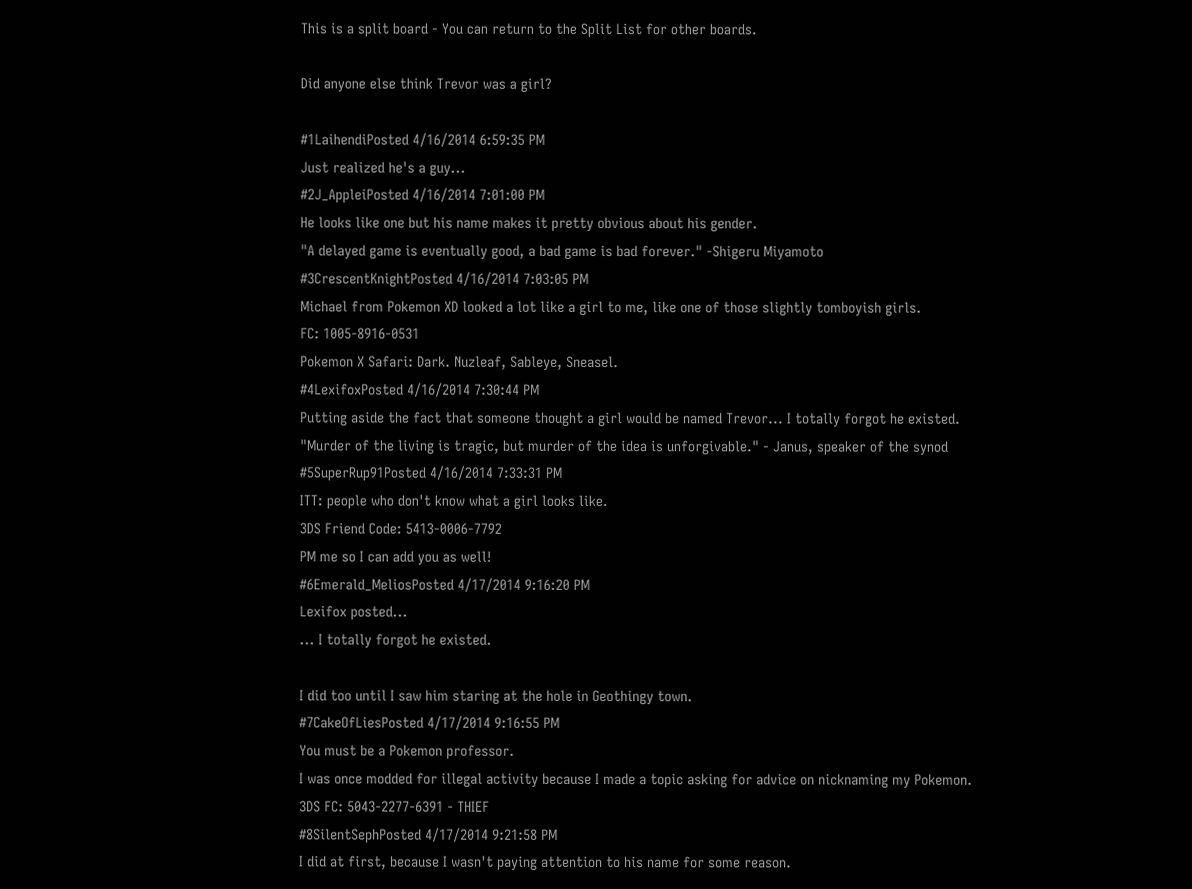This is a split board - You can return to the Split List for other boards.

Did anyone else think Trevor was a girl?

#1LaihendiPosted 4/16/2014 6:59:35 PM
Just realized he's a guy...
#2J_AppleiPosted 4/16/2014 7:01:00 PM
He looks like one but his name makes it pretty obvious about his gender.
"A delayed game is eventually good, a bad game is bad forever." -Shigeru Miyamoto
#3CrescentKnightPosted 4/16/2014 7:03:05 PM
Michael from Pokemon XD looked a lot like a girl to me, like one of those slightly tomboyish girls.
FC: 1005-8916-0531
Pokemon X Safari: Dark. Nuzleaf, Sableye, Sneasel.
#4LexifoxPosted 4/16/2014 7:30:44 PM
Putting aside the fact that someone thought a girl would be named Trevor... I totally forgot he existed.
"Murder of the living is tragic, but murder of the idea is unforgivable." - Janus, speaker of the synod
#5SuperRup91Posted 4/16/2014 7:33:31 PM
ITT: people who don't know what a girl looks like.
3DS Friend Code: 5413-0006-7792
PM me so I can add you as well!
#6Emerald_MeliosPosted 4/17/2014 9:16:20 PM
Lexifox posted...
... I totally forgot he existed.

I did too until I saw him staring at the hole in Geothingy town.
#7CakeOfLiesPosted 4/17/2014 9:16:55 PM
You must be a Pokemon professor.
I was once modded for illegal activity because I made a topic asking for advice on nicknaming my Pokemon.
3DS FC: 5043-2277-6391 - THIEF
#8SilentSephPosted 4/17/2014 9:21:58 PM
I did at first, because I wasn't paying attention to his name for some reason.